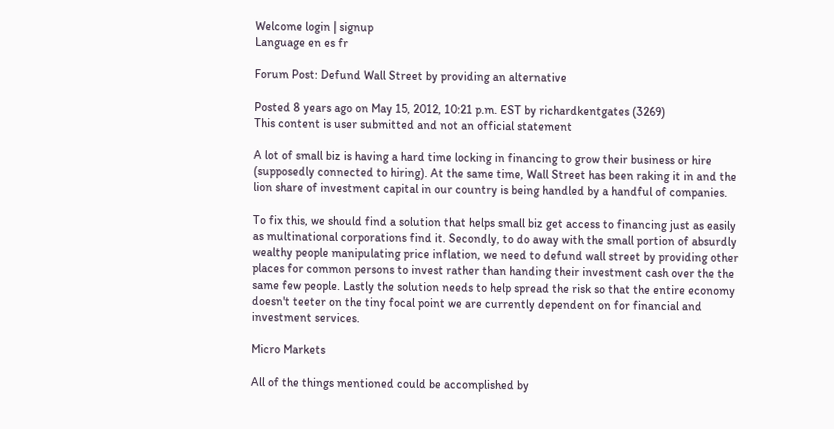Welcome login | signup
Language en es fr

Forum Post: Defund Wall Street by providing an alternative

Posted 8 years ago on May 15, 2012, 10:21 p.m. EST by richardkentgates (3269)
This content is user submitted and not an official statement

A lot of small biz is having a hard time locking in financing to grow their business or hire (supposedly connected to hiring). At the same time, Wall Street has been raking it in and the lion share of investment capital in our country is being handled by a handful of companies.

To fix this, we should find a solution that helps small biz get access to financing just as easily as multinational corporations find it. Secondly, to do away with the small portion of absurdly wealthy people manipulating price inflation, we need to defund wall street by providing other places for common persons to invest rather than handing their investment cash over the the same few people. Lastly the solution needs to help spread the risk so that the entire economy doesn't teeter on the tiny focal point we are currently dependent on for financial and investment services.

Micro Markets

All of the things mentioned could be accomplished by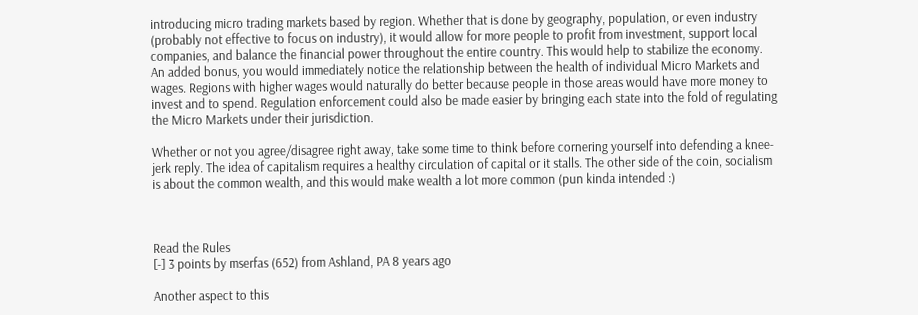introducing micro trading markets based by region. Whether that is done by geography, population, or even industry (probably not effective to focus on industry), it would allow for more people to profit from investment, support local companies, and balance the financial power throughout the entire country. This would help to stabilize the economy. An added bonus, you would immediately notice the relationship between the health of individual Micro Markets and wages. Regions with higher wages would naturally do better because people in those areas would have more money to invest and to spend. Regulation enforcement could also be made easier by bringing each state into the fold of regulating the Micro Markets under their jurisdiction.

Whether or not you agree/disagree right away, take some time to think before cornering yourself into defending a knee-jerk reply. The idea of capitalism requires a healthy circulation of capital or it stalls. The other side of the coin, socialism is about the common wealth, and this would make wealth a lot more common (pun kinda intended :)



Read the Rules
[-] 3 points by mserfas (652) from Ashland, PA 8 years ago

Another aspect to this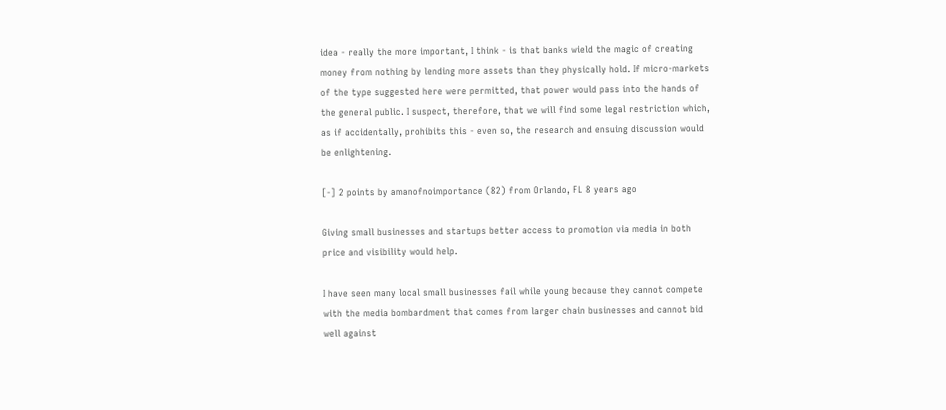idea - really the more important, I think - is that banks wield the magic of creating money from nothing by lending more assets than they physically hold. If micro-markets of the type suggested here were permitted, that power would pass into the hands of the general public. I suspect, therefore, that we will find some legal restriction which, as if accidentally, prohibits this - even so, the research and ensuing discussion would be enlightening.

[-] 2 points by amanofnoimportance (82) from Orlando, FL 8 years ago

Giving small businesses and startups better access to promotion via media in both price and visibility would help.

I have seen many local small businesses fail while young because they cannot compete with the media bombardment that comes from larger chain businesses and cannot bid well against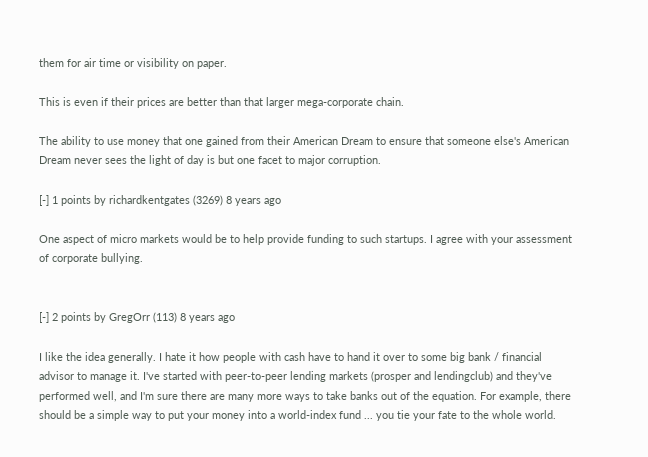them for air time or visibility on paper.

This is even if their prices are better than that larger mega-corporate chain.

The ability to use money that one gained from their American Dream to ensure that someone else's American Dream never sees the light of day is but one facet to major corruption.

[-] 1 points by richardkentgates (3269) 8 years ago

One aspect of micro markets would be to help provide funding to such startups. I agree with your assessment of corporate bullying.


[-] 2 points by GregOrr (113) 8 years ago

I like the idea generally. I hate it how people with cash have to hand it over to some big bank / financial advisor to manage it. I've started with peer-to-peer lending markets (prosper and lendingclub) and they've performed well, and I'm sure there are many more ways to take banks out of the equation. For example, there should be a simple way to put your money into a world-index fund ... you tie your fate to the whole world.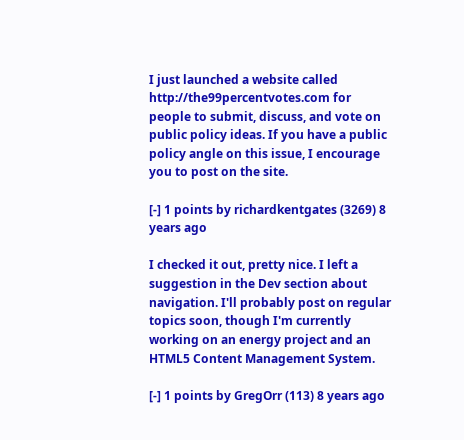I just launched a website called http://the99percentvotes.com for people to submit, discuss, and vote on public policy ideas. If you have a public policy angle on this issue, I encourage you to post on the site.

[-] 1 points by richardkentgates (3269) 8 years ago

I checked it out, pretty nice. I left a suggestion in the Dev section about navigation. I'll probably post on regular topics soon, though I'm currently working on an energy project and an HTML5 Content Management System.

[-] 1 points by GregOrr (113) 8 years ago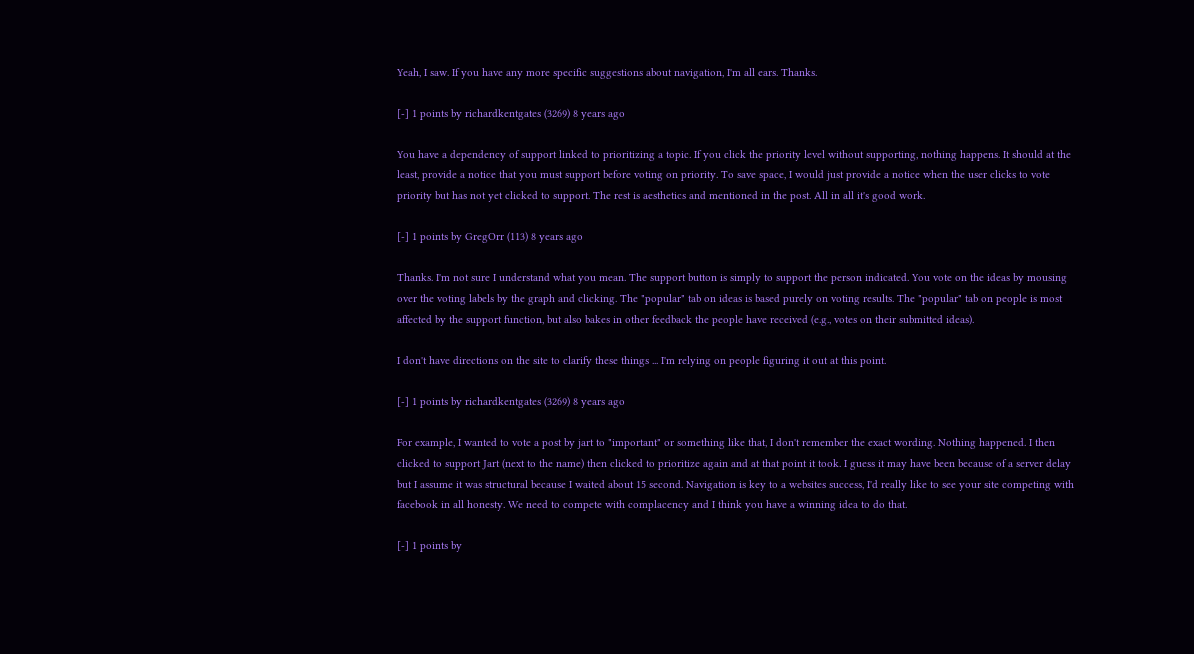Yeah, I saw. If you have any more specific suggestions about navigation, I'm all ears. Thanks.

[-] 1 points by richardkentgates (3269) 8 years ago

You have a dependency of support linked to prioritizing a topic. If you click the priority level without supporting, nothing happens. It should at the least, provide a notice that you must support before voting on priority. To save space, I would just provide a notice when the user clicks to vote priority but has not yet clicked to support. The rest is aesthetics and mentioned in the post. All in all it's good work.

[-] 1 points by GregOrr (113) 8 years ago

Thanks. I'm not sure I understand what you mean. The support button is simply to support the person indicated. You vote on the ideas by mousing over the voting labels by the graph and clicking. The "popular" tab on ideas is based purely on voting results. The "popular" tab on people is most affected by the support function, but also bakes in other feedback the people have received (e.g., votes on their submitted ideas).

I don't have directions on the site to clarify these things ... I'm relying on people figuring it out at this point.

[-] 1 points by richardkentgates (3269) 8 years ago

For example, I wanted to vote a post by jart to "important" or something like that, I don't remember the exact wording. Nothing happened. I then clicked to support Jart (next to the name) then clicked to prioritize again and at that point it took. I guess it may have been because of a server delay but I assume it was structural because I waited about 15 second. Navigation is key to a websites success, I'd really like to see your site competing with facebook in all honesty. We need to compete with complacency and I think you have a winning idea to do that.

[-] 1 points by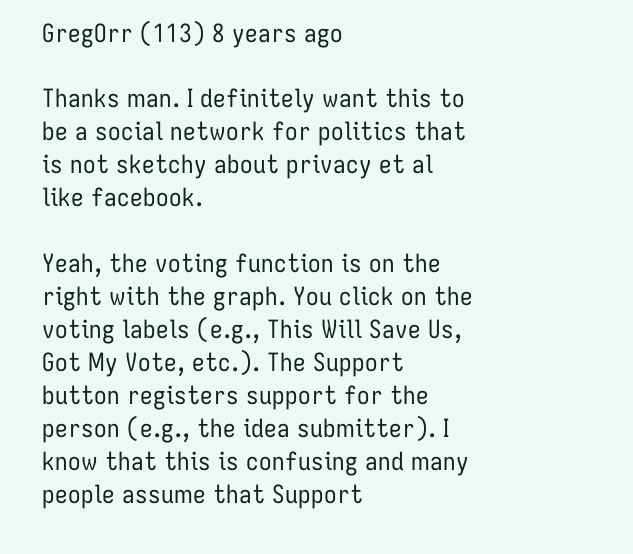GregOrr (113) 8 years ago

Thanks man. I definitely want this to be a social network for politics that is not sketchy about privacy et al like facebook.

Yeah, the voting function is on the right with the graph. You click on the voting labels (e.g., This Will Save Us, Got My Vote, etc.). The Support button registers support for the person (e.g., the idea submitter). I know that this is confusing and many people assume that Support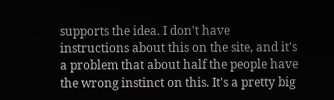supports the idea. I don't have instructions about this on the site, and it's a problem that about half the people have the wrong instinct on this. It's a pretty big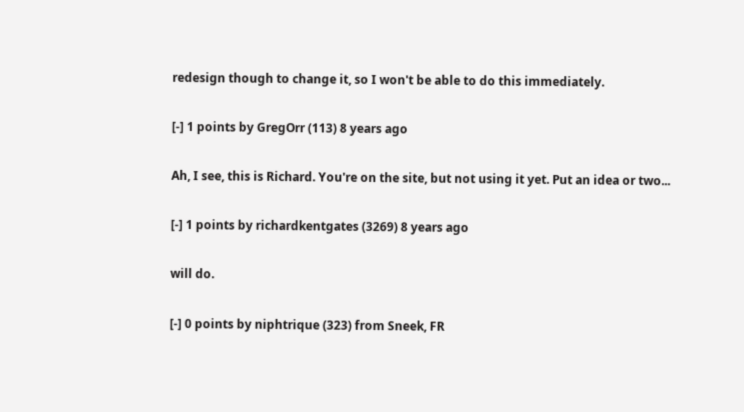redesign though to change it, so I won't be able to do this immediately.

[-] 1 points by GregOrr (113) 8 years ago

Ah, I see, this is Richard. You're on the site, but not using it yet. Put an idea or two...

[-] 1 points by richardkentgates (3269) 8 years ago

will do.

[-] 0 points by niphtrique (323) from Sneek, FR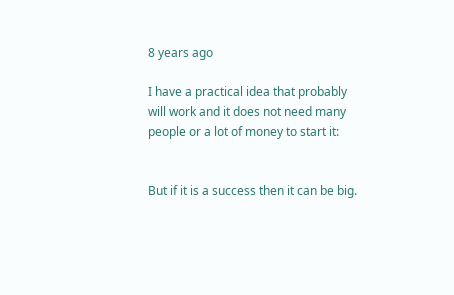8 years ago

I have a practical idea that probably will work and it does not need many people or a lot of money to start it:


But if it is a success then it can be big.